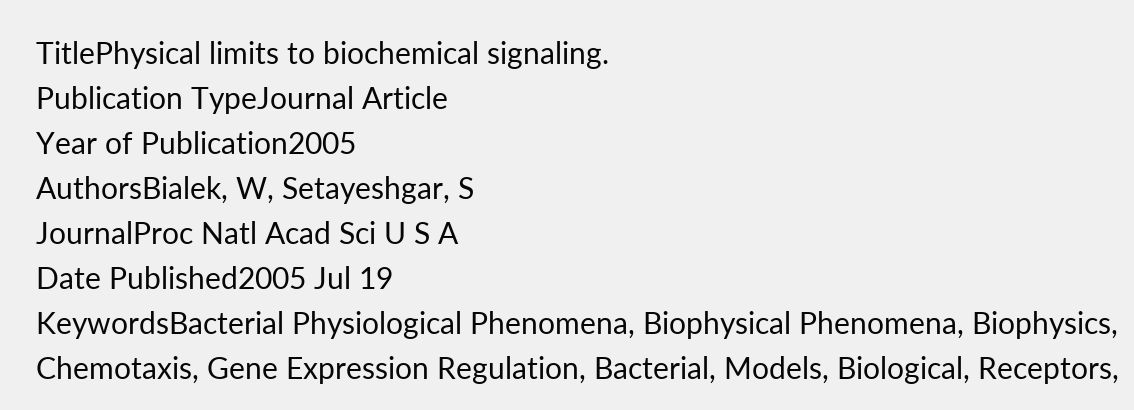TitlePhysical limits to biochemical signaling.
Publication TypeJournal Article
Year of Publication2005
AuthorsBialek, W, Setayeshgar, S
JournalProc Natl Acad Sci U S A
Date Published2005 Jul 19
KeywordsBacterial Physiological Phenomena, Biophysical Phenomena, Biophysics, Chemotaxis, Gene Expression Regulation, Bacterial, Models, Biological, Receptors,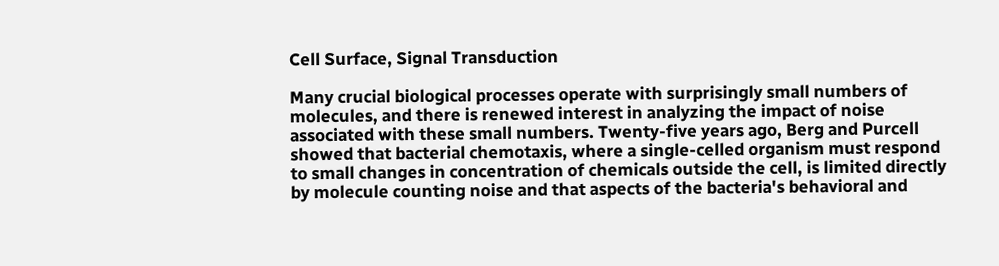Cell Surface, Signal Transduction

Many crucial biological processes operate with surprisingly small numbers of molecules, and there is renewed interest in analyzing the impact of noise associated with these small numbers. Twenty-five years ago, Berg and Purcell showed that bacterial chemotaxis, where a single-celled organism must respond to small changes in concentration of chemicals outside the cell, is limited directly by molecule counting noise and that aspects of the bacteria's behavioral and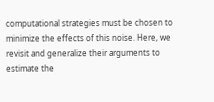computational strategies must be chosen to minimize the effects of this noise. Here, we revisit and generalize their arguments to estimate the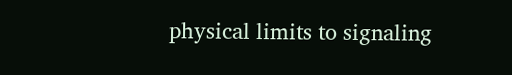physical limits to signaling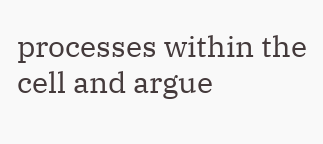processes within the cell and argue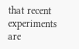that recent experiments are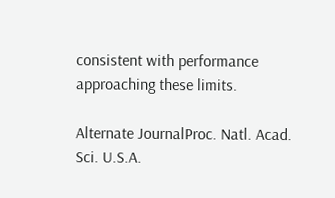consistent with performance approaching these limits.

Alternate JournalProc. Natl. Acad. Sci. U.S.A.